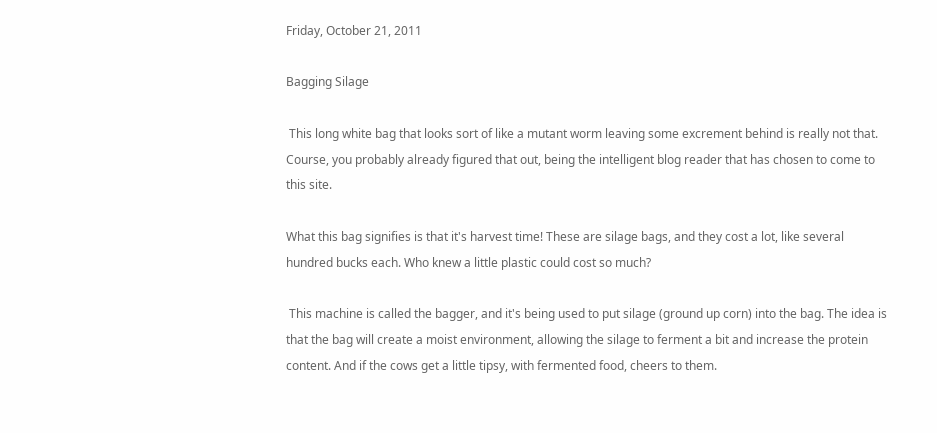Friday, October 21, 2011

Bagging Silage

 This long white bag that looks sort of like a mutant worm leaving some excrement behind is really not that. Course, you probably already figured that out, being the intelligent blog reader that has chosen to come to this site.

What this bag signifies is that it's harvest time! These are silage bags, and they cost a lot, like several hundred bucks each. Who knew a little plastic could cost so much?

 This machine is called the bagger, and it's being used to put silage (ground up corn) into the bag. The idea is that the bag will create a moist environment, allowing the silage to ferment a bit and increase the protein content. And if the cows get a little tipsy, with fermented food, cheers to them.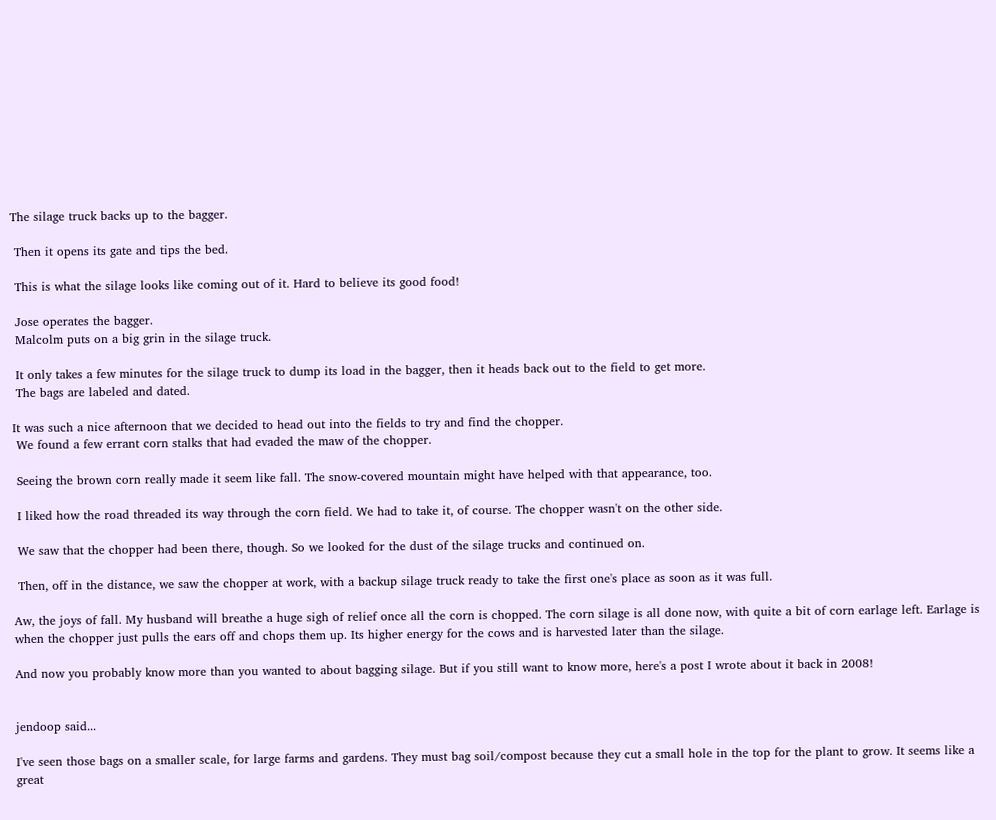The silage truck backs up to the bagger.

 Then it opens its gate and tips the bed.

 This is what the silage looks like coming out of it. Hard to believe its good food!

 Jose operates the bagger.
 Malcolm puts on a big grin in the silage truck.

 It only takes a few minutes for the silage truck to dump its load in the bagger, then it heads back out to the field to get more.
 The bags are labeled and dated.

It was such a nice afternoon that we decided to head out into the fields to try and find the chopper.
 We found a few errant corn stalks that had evaded the maw of the chopper.

 Seeing the brown corn really made it seem like fall. The snow-covered mountain might have helped with that appearance, too.

 I liked how the road threaded its way through the corn field. We had to take it, of course. The chopper wasn't on the other side.

 We saw that the chopper had been there, though. So we looked for the dust of the silage trucks and continued on.

 Then, off in the distance, we saw the chopper at work, with a backup silage truck ready to take the first one's place as soon as it was full.

Aw, the joys of fall. My husband will breathe a huge sigh of relief once all the corn is chopped. The corn silage is all done now, with quite a bit of corn earlage left. Earlage is when the chopper just pulls the ears off and chops them up. Its higher energy for the cows and is harvested later than the silage.

And now you probably know more than you wanted to about bagging silage. But if you still want to know more, here's a post I wrote about it back in 2008!


jendoop said...

I've seen those bags on a smaller scale, for large farms and gardens. They must bag soil/compost because they cut a small hole in the top for the plant to grow. It seems like a great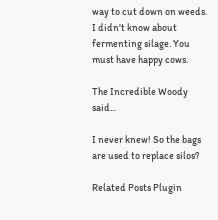way to cut down on weeds. I didn't know about fermenting silage. You must have happy cows.

The Incredible Woody said...

I never knew! So the bags are used to replace silos?

Related Posts Plugin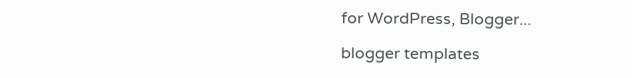for WordPress, Blogger...

blogger templates